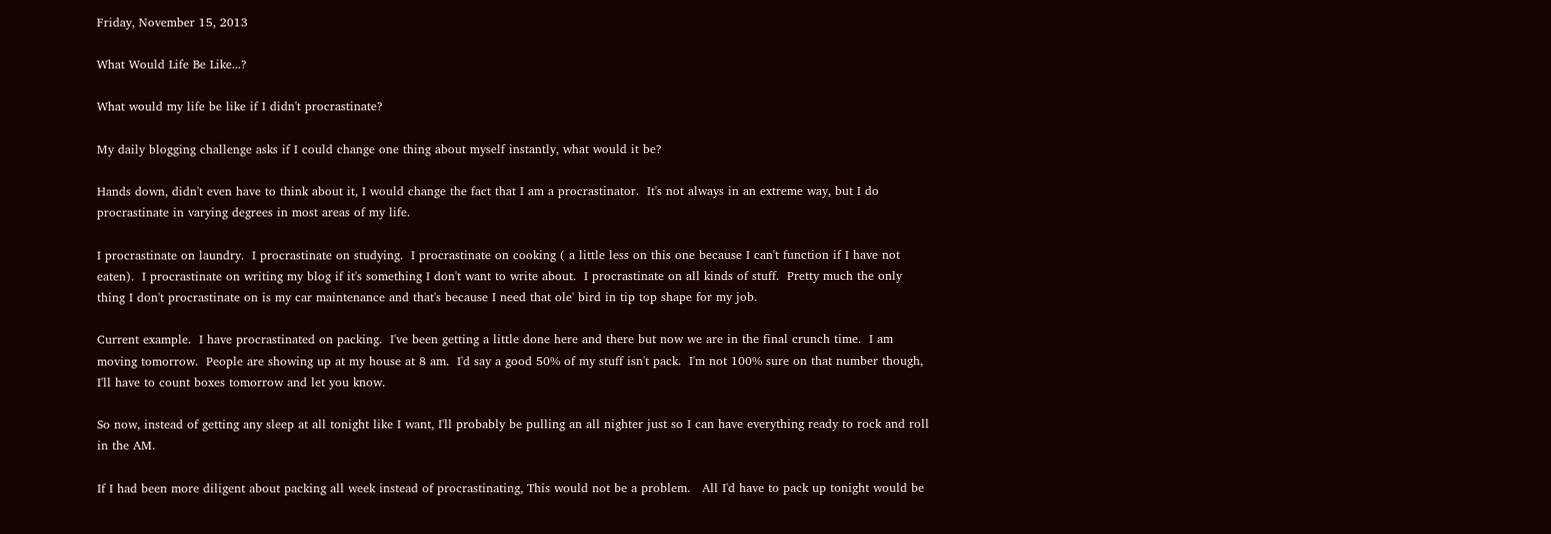Friday, November 15, 2013

What Would Life Be Like...?

What would my life be like if I didn't procrastinate?

My daily blogging challenge asks if I could change one thing about myself instantly, what would it be?

Hands down, didn't even have to think about it, I would change the fact that I am a procrastinator.  It's not always in an extreme way, but I do procrastinate in varying degrees in most areas of my life.

I procrastinate on laundry.  I procrastinate on studying.  I procrastinate on cooking ( a little less on this one because I can't function if I have not eaten).  I procrastinate on writing my blog if it's something I don't want to write about.  I procrastinate on all kinds of stuff.  Pretty much the only thing I don't procrastinate on is my car maintenance and that's because I need that ole' bird in tip top shape for my job.

Current example.  I have procrastinated on packing.  I've been getting a little done here and there but now we are in the final crunch time.  I am moving tomorrow.  People are showing up at my house at 8 am.  I'd say a good 50% of my stuff isn't pack.  I'm not 100% sure on that number though, I'll have to count boxes tomorrow and let you know.

So now, instead of getting any sleep at all tonight like I want, I'll probably be pulling an all nighter just so I can have everything ready to rock and roll in the AM.

If I had been more diligent about packing all week instead of procrastinating, This would not be a problem.   All I'd have to pack up tonight would be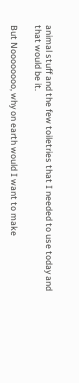animal stuff and the few toiletries that I needed to use today and that would be it.

But Noooooooo, why on earth would I want to make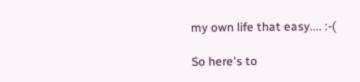my own life that easy.... :-(

So here's to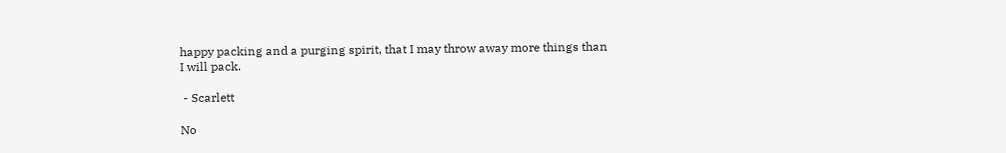happy packing and a purging spirit, that I may throw away more things than I will pack.

 - Scarlett

No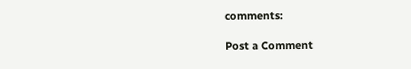comments:

Post a Comment